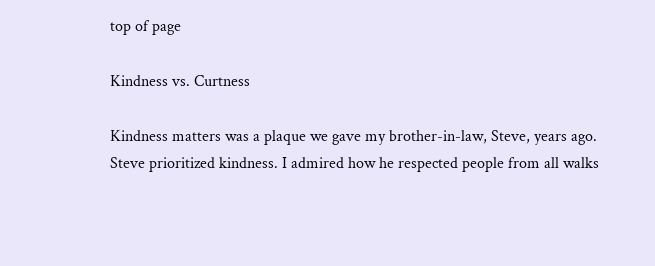top of page

Kindness vs. Curtness

Kindness matters was a plaque we gave my brother-in-law, Steve, years ago. Steve prioritized kindness. I admired how he respected people from all walks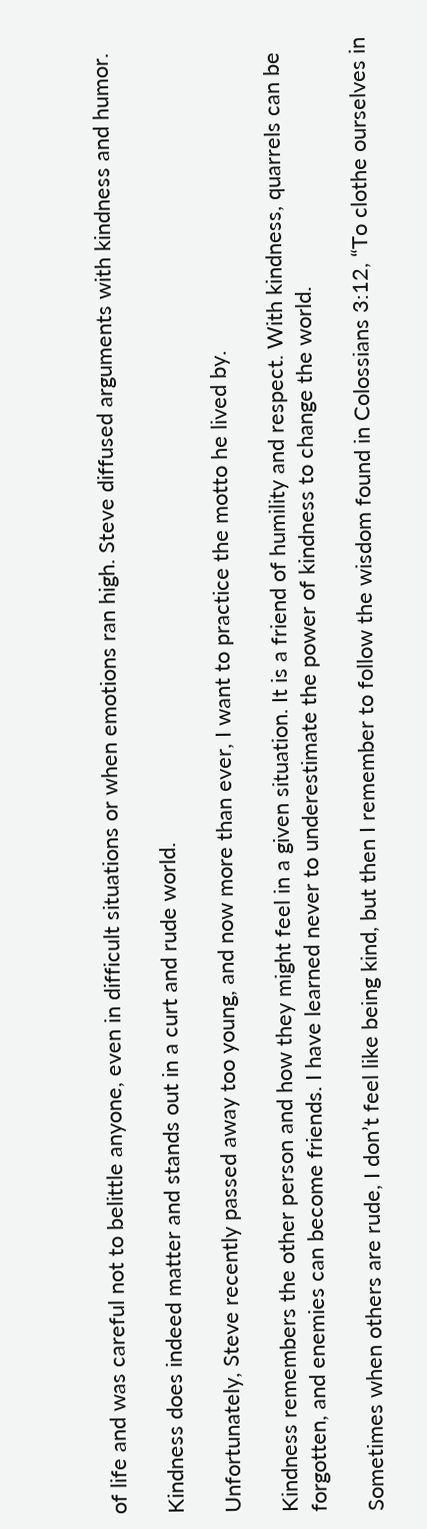of life and was careful not to belittle anyone, even in difficult situations or when emotions ran high. Steve diffused arguments with kindness and humor.

Kindness does indeed matter and stands out in a curt and rude world.

Unfortunately, Steve recently passed away too young, and now more than ever, I want to practice the motto he lived by.

Kindness remembers the other person and how they might feel in a given situation. It is a friend of humility and respect. With kindness, quarrels can be forgotten, and enemies can become friends. I have learned never to underestimate the power of kindness to change the world.

Sometimes when others are rude, I don’t feel like being kind, but then I remember to follow the wisdom found in Colossians 3:12, “To clothe ourselves in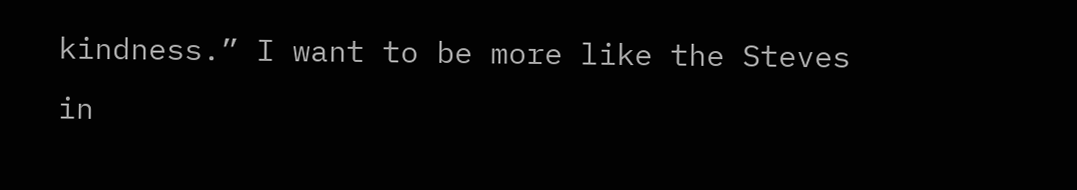kindness.” I want to be more like the Steves in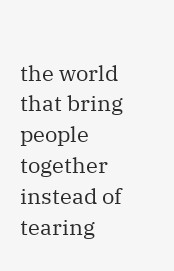the world that bring people together instead of tearing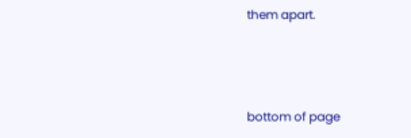them apart.



bottom of page